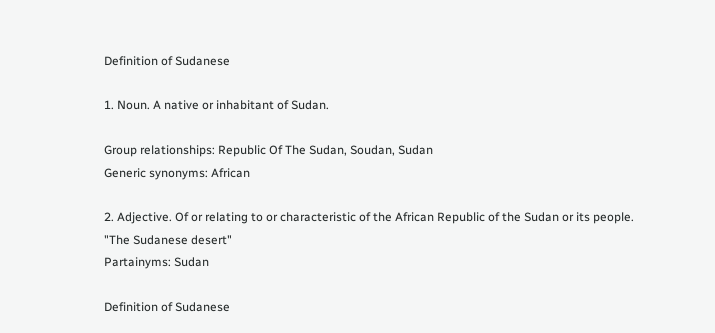Definition of Sudanese

1. Noun. A native or inhabitant of Sudan.

Group relationships: Republic Of The Sudan, Soudan, Sudan
Generic synonyms: African

2. Adjective. Of or relating to or characteristic of the African Republic of the Sudan or its people. "The Sudanese desert"
Partainyms: Sudan

Definition of Sudanese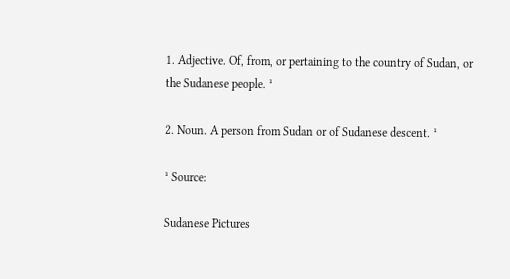1. Adjective. Of, from, or pertaining to the country of Sudan, or the Sudanese people. ¹

2. Noun. A person from Sudan or of Sudanese descent. ¹

¹ Source:

Sudanese Pictures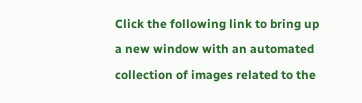Click the following link to bring up a new window with an automated collection of images related to the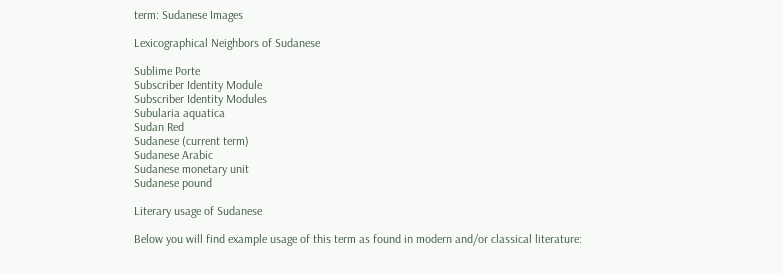term: Sudanese Images

Lexicographical Neighbors of Sudanese

Sublime Porte
Subscriber Identity Module
Subscriber Identity Modules
Subularia aquatica
Sudan Red
Sudanese (current term)
Sudanese Arabic
Sudanese monetary unit
Sudanese pound

Literary usage of Sudanese

Below you will find example usage of this term as found in modern and/or classical literature: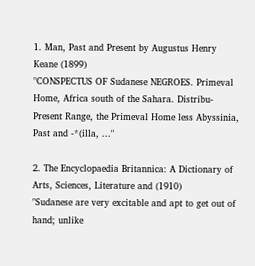1. Man, Past and Present by Augustus Henry Keane (1899)
"CONSPECTUS OF Sudanese NEGROES. Primeval Home, Africa south of the Sahara. Distribu- Present Range, the Primeval Home less Abyssinia, Past and -*(illa, ..."

2. The Encyclopaedia Britannica: A Dictionary of Arts, Sciences, Literature and (1910)
"Sudanese are very excitable and apt to get out of hand; unlike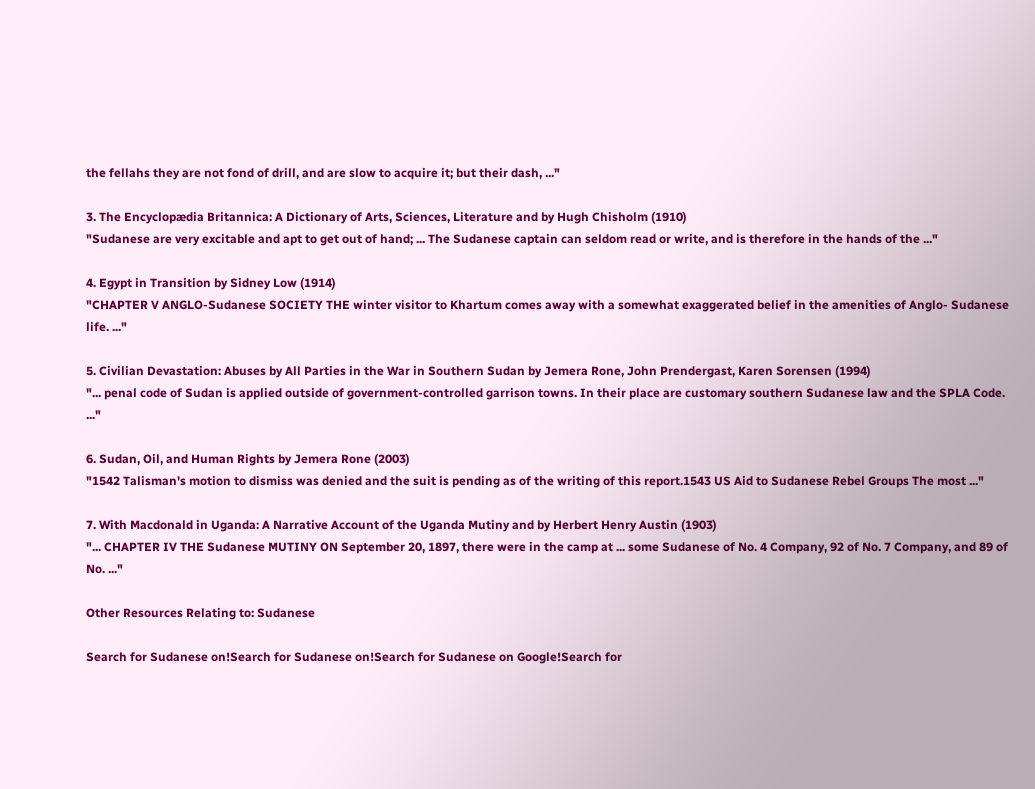the fellahs they are not fond of drill, and are slow to acquire it; but their dash, ..."

3. The Encyclopædia Britannica: A Dictionary of Arts, Sciences, Literature and by Hugh Chisholm (1910)
"Sudanese are very excitable and apt to get out of hand; ... The Sudanese captain can seldom read or write, and is therefore in the hands of the ..."

4. Egypt in Transition by Sidney Low (1914)
"CHAPTER V ANGLO-Sudanese SOCIETY THE winter visitor to Khartum comes away with a somewhat exaggerated belief in the amenities of Anglo- Sudanese life. ..."

5. Civilian Devastation: Abuses by All Parties in the War in Southern Sudan by Jemera Rone, John Prendergast, Karen Sorensen (1994)
"... penal code of Sudan is applied outside of government-controlled garrison towns. In their place are customary southern Sudanese law and the SPLA Code. ..."

6. Sudan, Oil, and Human Rights by Jemera Rone (2003)
"1542 Talisman's motion to dismiss was denied and the suit is pending as of the writing of this report.1543 US Aid to Sudanese Rebel Groups The most ..."

7. With Macdonald in Uganda: A Narrative Account of the Uganda Mutiny and by Herbert Henry Austin (1903)
"... CHAPTER IV THE Sudanese MUTINY ON September 20, 1897, there were in the camp at ... some Sudanese of No. 4 Company, 92 of No. 7 Company, and 89 of No. ..."

Other Resources Relating to: Sudanese

Search for Sudanese on!Search for Sudanese on!Search for Sudanese on Google!Search for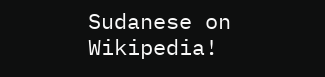Sudanese on Wikipedia!